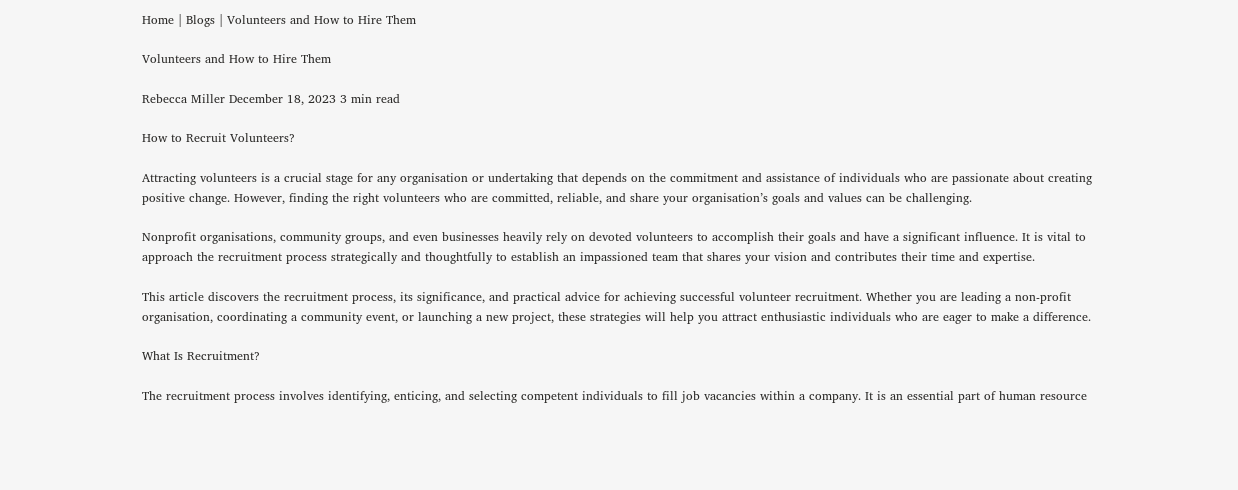Home | Blogs | Volunteers and How to Hire Them

Volunteers and How to Hire Them

Rebecca Miller December 18, 2023 3 min read

How to Recruit Volunteers?

Attracting volunteers is a crucial stage for any organisation or undertaking that depends on the commitment and assistance of individuals who are passionate about creating positive change. However, finding the right volunteers who are committed, reliable, and share your organisation’s goals and values can be challenging.

Nonprofit organisations, community groups, and even businesses heavily rely on devoted volunteers to accomplish their goals and have a significant influence. It is vital to approach the recruitment process strategically and thoughtfully to establish an impassioned team that shares your vision and contributes their time and expertise.

This article discovers the recruitment process, its significance, and practical advice for achieving successful volunteer recruitment. Whether you are leading a non-profit organisation, coordinating a community event, or launching a new project, these strategies will help you attract enthusiastic individuals who are eager to make a difference.

What Is Recruitment?

The recruitment process involves identifying, enticing, and selecting competent individuals to fill job vacancies within a company. It is an essential part of human resource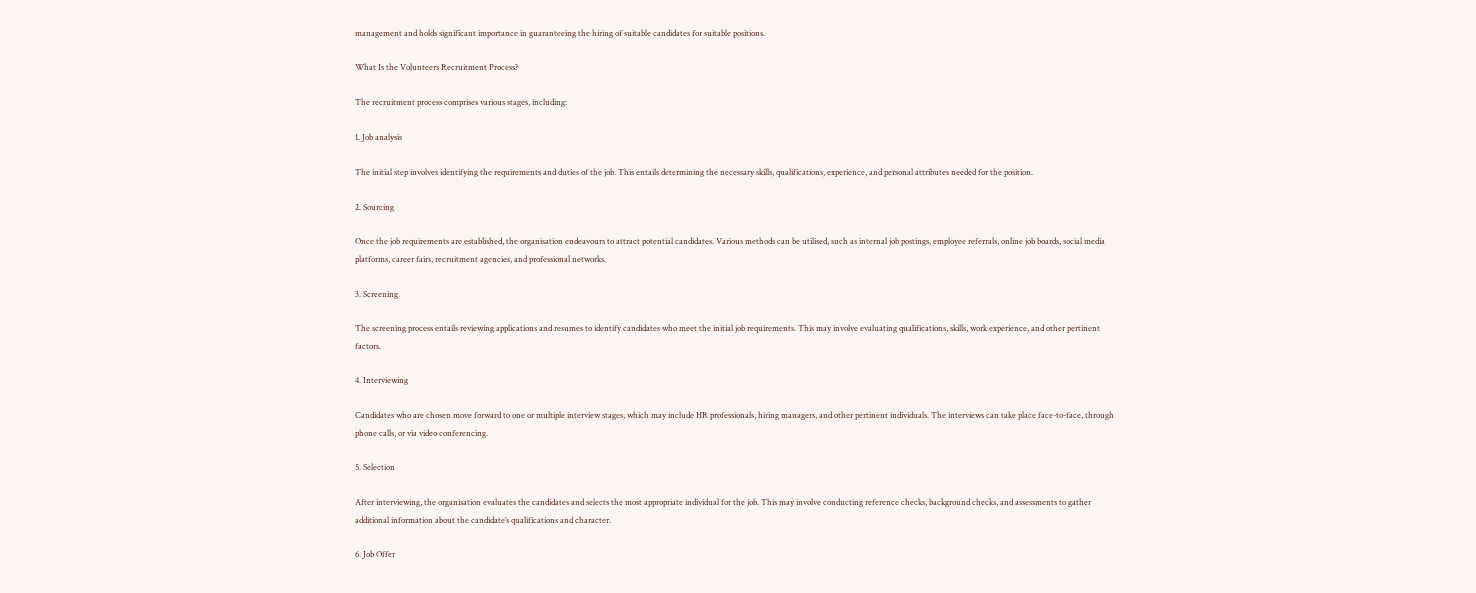management and holds significant importance in guaranteeing the hiring of suitable candidates for suitable positions.

What Is the Volunteers Recruitment Process?

The recruitment process comprises various stages, including:

1. Job analysis

The initial step involves identifying the requirements and duties of the job. This entails determining the necessary skills, qualifications, experience, and personal attributes needed for the position.

2. Sourcing

Once the job requirements are established, the organisation endeavours to attract potential candidates. Various methods can be utilised, such as internal job postings, employee referrals, online job boards, social media platforms, career fairs, recruitment agencies, and professional networks.

3. Screening

The screening process entails reviewing applications and resumes to identify candidates who meet the initial job requirements. This may involve evaluating qualifications, skills, work experience, and other pertinent factors.

4. Interviewing

Candidates who are chosen move forward to one or multiple interview stages, which may include HR professionals, hiring managers, and other pertinent individuals. The interviews can take place face-to-face, through phone calls, or via video conferencing.

5. Selection

After interviewing, the organisation evaluates the candidates and selects the most appropriate individual for the job. This may involve conducting reference checks, background checks, and assessments to gather additional information about the candidate’s qualifications and character.

6. Job Offer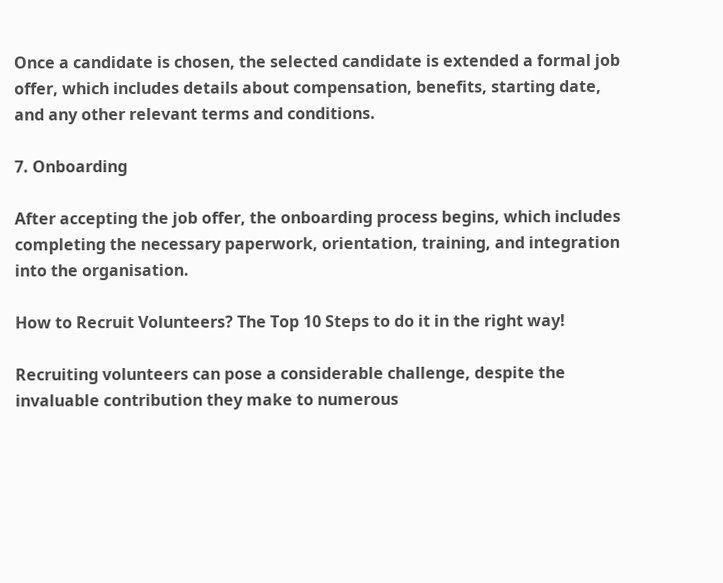Once a candidate is chosen, the selected candidate is extended a formal job offer, which includes details about compensation, benefits, starting date, and any other relevant terms and conditions.

7. Onboarding

After accepting the job offer, the onboarding process begins, which includes completing the necessary paperwork, orientation, training, and integration into the organisation.

How to Recruit Volunteers? The Top 10 Steps to do it in the right way!

Recruiting volunteers can pose a considerable challenge, despite the invaluable contribution they make to numerous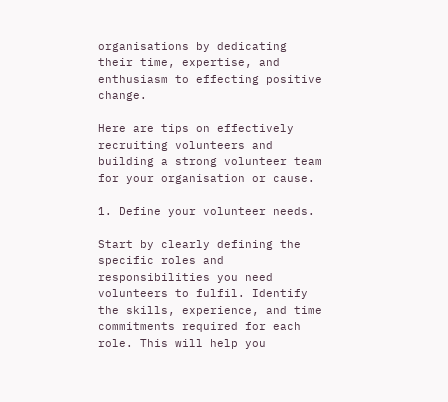organisations by dedicating their time, expertise, and enthusiasm to effecting positive change.

Here are tips on effectively recruiting volunteers and building a strong volunteer team for your organisation or cause.

1. Define your volunteer needs.

Start by clearly defining the specific roles and responsibilities you need volunteers to fulfil. Identify the skills, experience, and time commitments required for each role. This will help you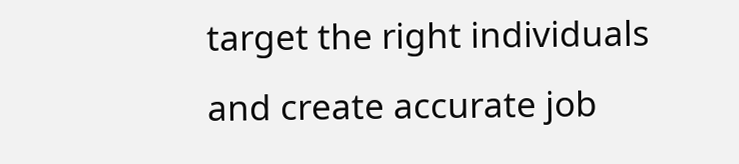target the right individuals and create accurate job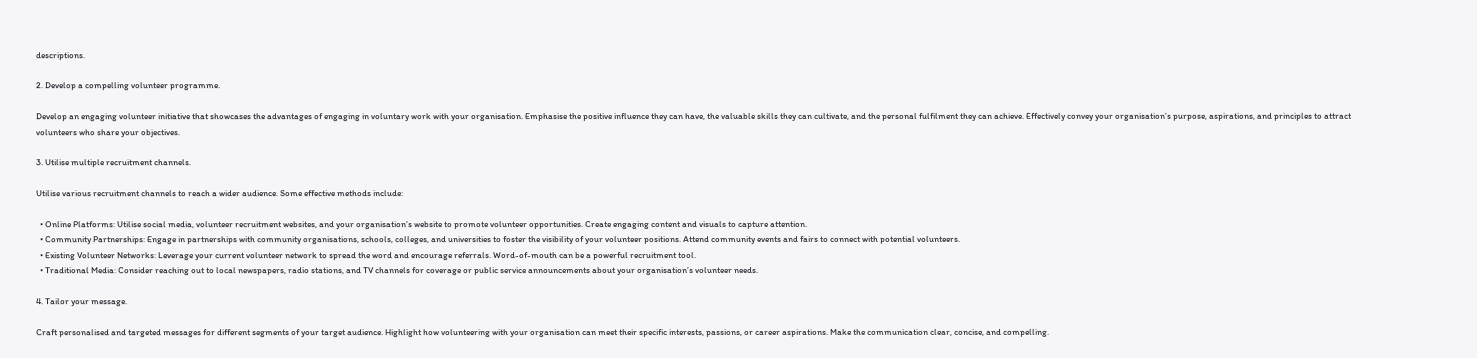descriptions.

2. Develop a compelling volunteer programme.

Develop an engaging volunteer initiative that showcases the advantages of engaging in voluntary work with your organisation. Emphasise the positive influence they can have, the valuable skills they can cultivate, and the personal fulfilment they can achieve. Effectively convey your organisation’s purpose, aspirations, and principles to attract volunteers who share your objectives.

3. Utilise multiple recruitment channels.

Utilise various recruitment channels to reach a wider audience. Some effective methods include:

  • Online Platforms: Utilise social media, volunteer recruitment websites, and your organisation’s website to promote volunteer opportunities. Create engaging content and visuals to capture attention.
  • Community Partnerships: Engage in partnerships with community organisations, schools, colleges, and universities to foster the visibility of your volunteer positions. Attend community events and fairs to connect with potential volunteers.
  • Existing Volunteer Networks: Leverage your current volunteer network to spread the word and encourage referrals. Word-of-mouth can be a powerful recruitment tool.
  • Traditional Media: Consider reaching out to local newspapers, radio stations, and TV channels for coverage or public service announcements about your organisation’s volunteer needs.

4. Tailor your message.

Craft personalised and targeted messages for different segments of your target audience. Highlight how volunteering with your organisation can meet their specific interests, passions, or career aspirations. Make the communication clear, concise, and compelling.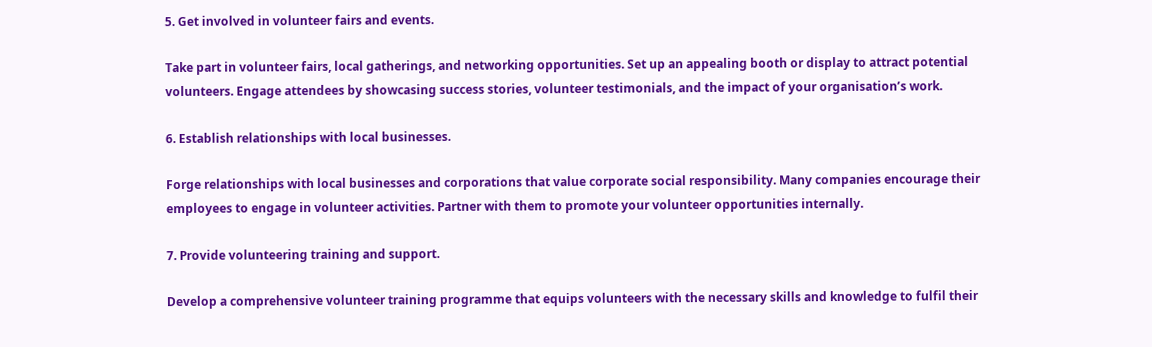5. Get involved in volunteer fairs and events.

Take part in volunteer fairs, local gatherings, and networking opportunities. Set up an appealing booth or display to attract potential volunteers. Engage attendees by showcasing success stories, volunteer testimonials, and the impact of your organisation’s work.

6. Establish relationships with local businesses.

Forge relationships with local businesses and corporations that value corporate social responsibility. Many companies encourage their employees to engage in volunteer activities. Partner with them to promote your volunteer opportunities internally.

7. Provide volunteering training and support.

Develop a comprehensive volunteer training programme that equips volunteers with the necessary skills and knowledge to fulfil their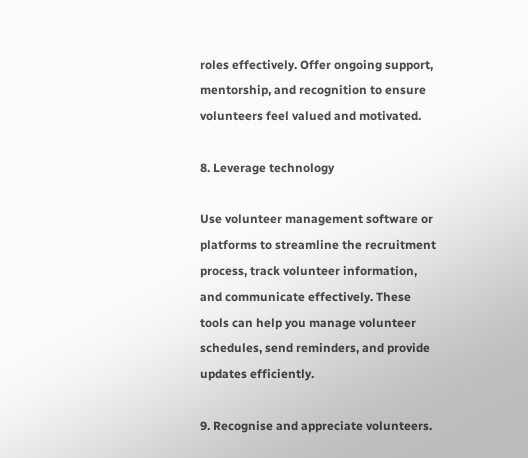roles effectively. Offer ongoing support, mentorship, and recognition to ensure volunteers feel valued and motivated.

8. Leverage technology

Use volunteer management software or platforms to streamline the recruitment process, track volunteer information, and communicate effectively. These tools can help you manage volunteer schedules, send reminders, and provide updates efficiently.

9. Recognise and appreciate volunteers.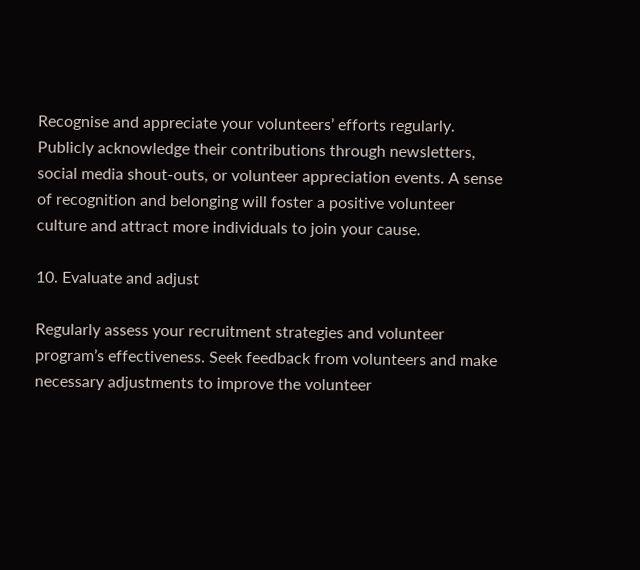Recognise and appreciate your volunteers’ efforts regularly. Publicly acknowledge their contributions through newsletters, social media shout-outs, or volunteer appreciation events. A sense of recognition and belonging will foster a positive volunteer culture and attract more individuals to join your cause.

10. Evaluate and adjust

Regularly assess your recruitment strategies and volunteer program’s effectiveness. Seek feedback from volunteers and make necessary adjustments to improve the volunteer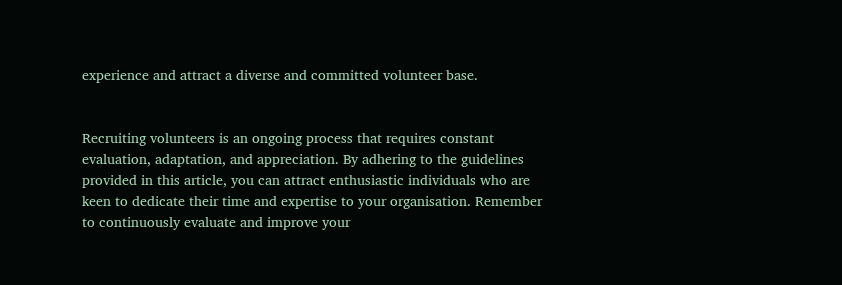experience and attract a diverse and committed volunteer base.


Recruiting volunteers is an ongoing process that requires constant evaluation, adaptation, and appreciation. By adhering to the guidelines provided in this article, you can attract enthusiastic individuals who are keen to dedicate their time and expertise to your organisation. Remember to continuously evaluate and improve your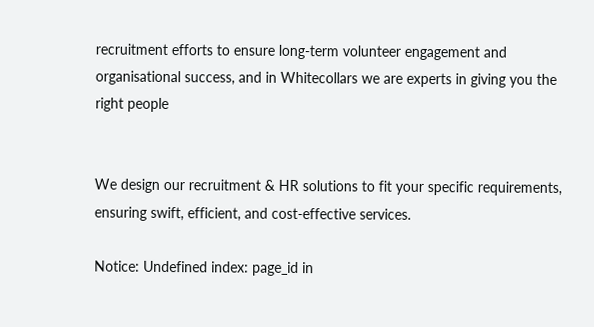recruitment efforts to ensure long-term volunteer engagement and organisational success, and in Whitecollars we are experts in giving you the right people


We design our recruitment & HR solutions to fit your specific requirements, ensuring swift, efficient, and cost-effective services.

Notice: Undefined index: page_id in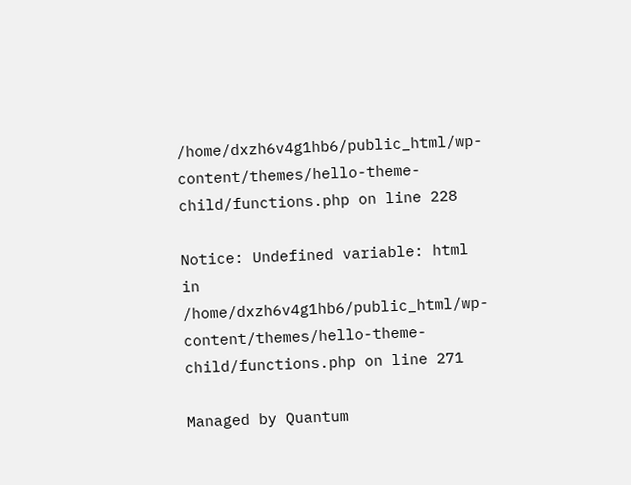/home/dxzh6v4g1hb6/public_html/wp-content/themes/hello-theme-child/functions.php on line 228

Notice: Undefined variable: html in /home/dxzh6v4g1hb6/public_html/wp-content/themes/hello-theme-child/functions.php on line 271

Managed by Quantum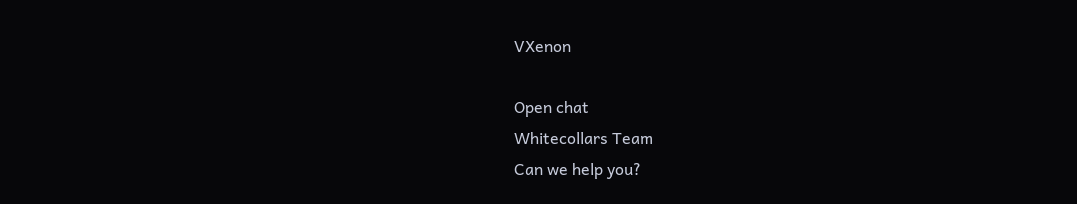VXenon

Open chat
Whitecollars Team
Can we help you?